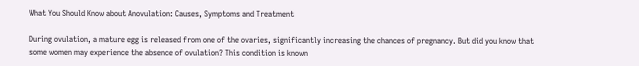What You Should Know about Anovulation: Causes, Symptoms and Treatment

During ovulation, a mature egg is released from one of the ovaries, significantly increasing the chances of pregnancy. But did you know that some women may experience the absence of ovulation? This condition is known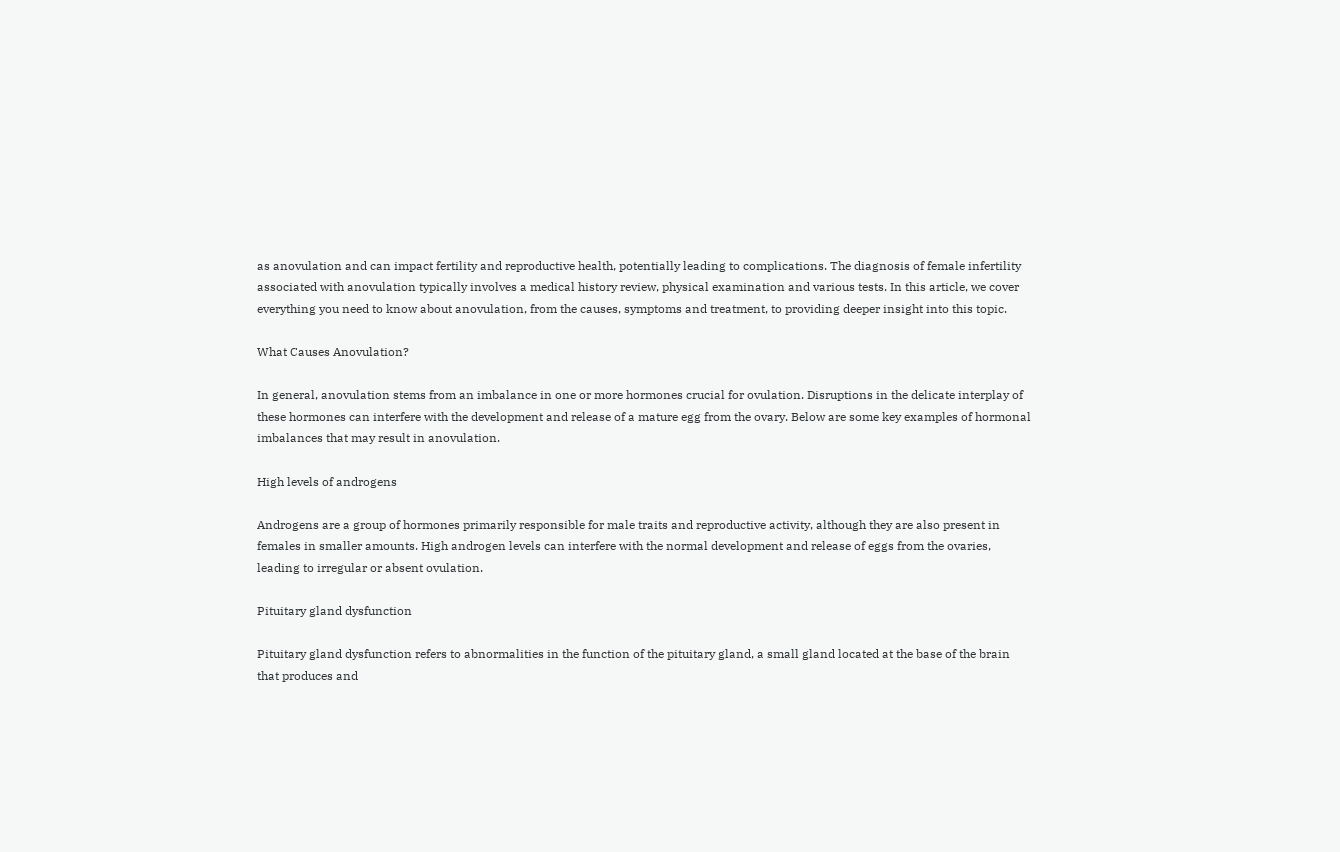as anovulation and can impact fertility and reproductive health, potentially leading to complications. The diagnosis of female infertility associated with anovulation typically involves a medical history review, physical examination and various tests. In this article, we cover everything you need to know about anovulation, from the causes, symptoms and treatment, to providing deeper insight into this topic.

What Causes Anovulation?

In general, anovulation stems from an imbalance in one or more hormones crucial for ovulation. Disruptions in the delicate interplay of these hormones can interfere with the development and release of a mature egg from the ovary. Below are some key examples of hormonal imbalances that may result in anovulation.

High levels of androgens

Androgens are a group of hormones primarily responsible for male traits and reproductive activity, although they are also present in females in smaller amounts. High androgen levels can interfere with the normal development and release of eggs from the ovaries, leading to irregular or absent ovulation.

Pituitary gland dysfunction

Pituitary gland dysfunction refers to abnormalities in the function of the pituitary gland, a small gland located at the base of the brain that produces and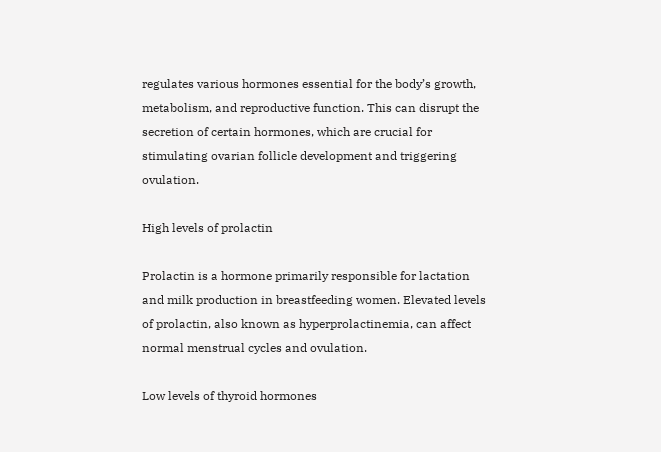regulates various hormones essential for the body’s growth, metabolism, and reproductive function. This can disrupt the secretion of certain hormones, which are crucial for stimulating ovarian follicle development and triggering ovulation.

High levels of prolactin

Prolactin is a hormone primarily responsible for lactation and milk production in breastfeeding women. Elevated levels of prolactin, also known as hyperprolactinemia, can affect normal menstrual cycles and ovulation.

Low levels of thyroid hormones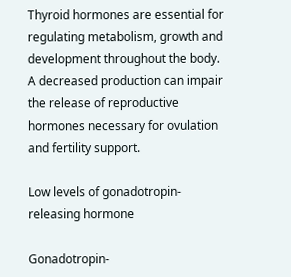Thyroid hormones are essential for regulating metabolism, growth and development throughout the body. A decreased production can impair the release of reproductive hormones necessary for ovulation and fertility support.

Low levels of gonadotropin-releasing hormone

Gonadotropin-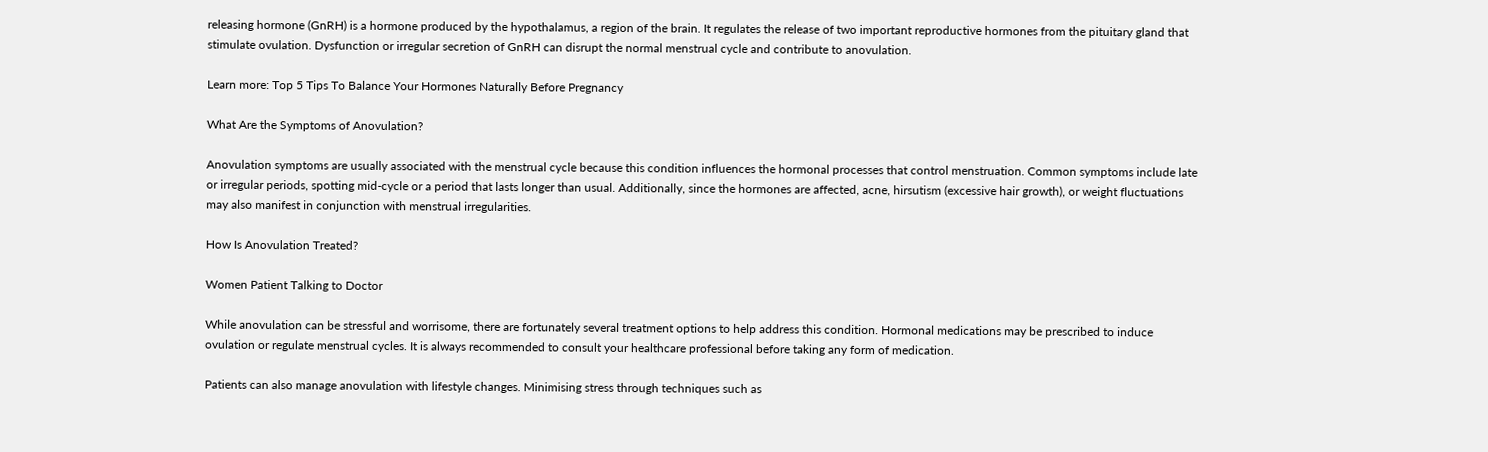releasing hormone (GnRH) is a hormone produced by the hypothalamus, a region of the brain. It regulates the release of two important reproductive hormones from the pituitary gland that stimulate ovulation. Dysfunction or irregular secretion of GnRH can disrupt the normal menstrual cycle and contribute to anovulation.

Learn more: Top 5 Tips To Balance Your Hormones Naturally Before Pregnancy

What Are the Symptoms of Anovulation?

Anovulation symptoms are usually associated with the menstrual cycle because this condition influences the hormonal processes that control menstruation. Common symptoms include late or irregular periods, spotting mid-cycle or a period that lasts longer than usual. Additionally, since the hormones are affected, acne, hirsutism (excessive hair growth), or weight fluctuations may also manifest in conjunction with menstrual irregularities.

How Is Anovulation Treated?

Women Patient Talking to Doctor

While anovulation can be stressful and worrisome, there are fortunately several treatment options to help address this condition. Hormonal medications may be prescribed to induce ovulation or regulate menstrual cycles. It is always recommended to consult your healthcare professional before taking any form of medication.

Patients can also manage anovulation with lifestyle changes. Minimising stress through techniques such as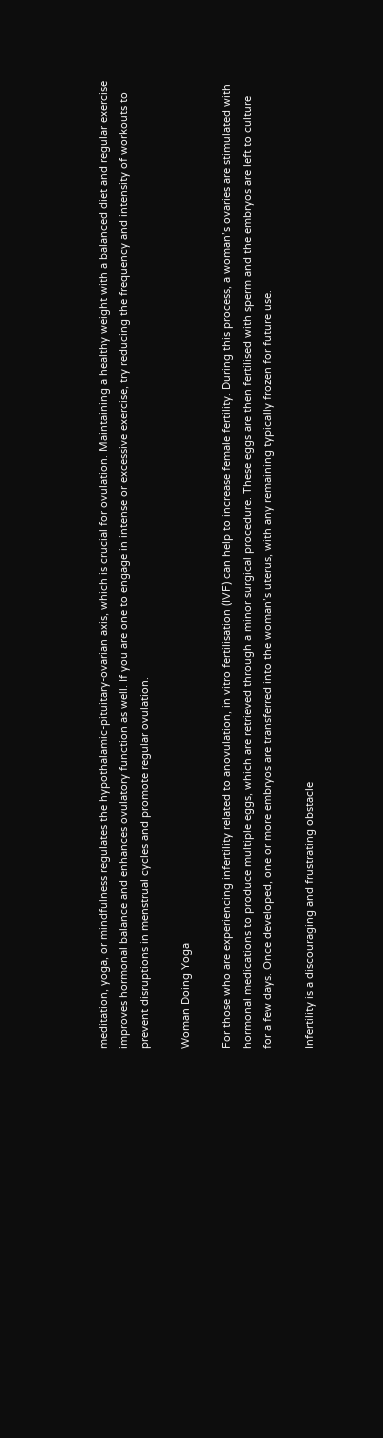meditation, yoga, or mindfulness regulates the hypothalamic-pituitary-ovarian axis, which is crucial for ovulation. Maintaining a healthy weight with a balanced diet and regular exercise improves hormonal balance and enhances ovulatory function as well. If you are one to engage in intense or excessive exercise, try reducing the frequency and intensity of workouts to prevent disruptions in menstrual cycles and promote regular ovulation.

Woman Doing Yoga

For those who are experiencing infertility related to anovulation, in vitro fertilisation (IVF) can help to increase female fertility. During this process, a woman’s ovaries are stimulated with hormonal medications to produce multiple eggs, which are retrieved through a minor surgical procedure. These eggs are then fertilised with sperm and the embryos are left to culture for a few days. Once developed, one or more embryos are transferred into the woman’s uterus, with any remaining typically frozen for future use.

Infertility is a discouraging and frustrating obstacle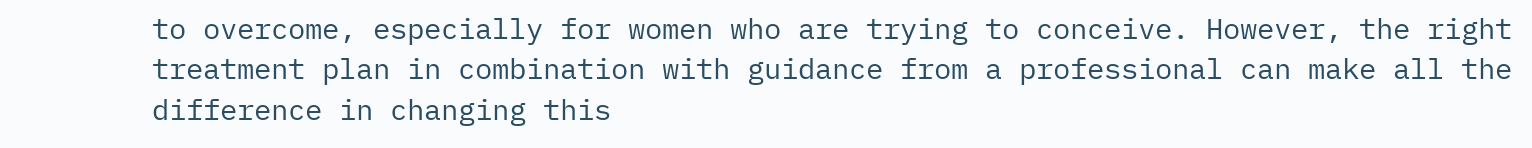to overcome, especially for women who are trying to conceive. However, the right treatment plan in combination with guidance from a professional can make all the difference in changing this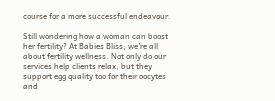course for a more successful endeavour.

Still wondering how a woman can boost her fertility? At Babies Bliss, we’re all about fertility wellness. Not only do our services help clients relax, but they support egg quality too for their oocytes and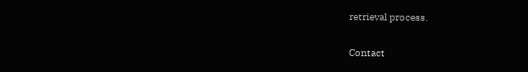retrieval process.

Contact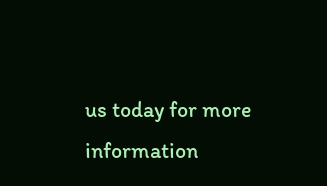us today for more information